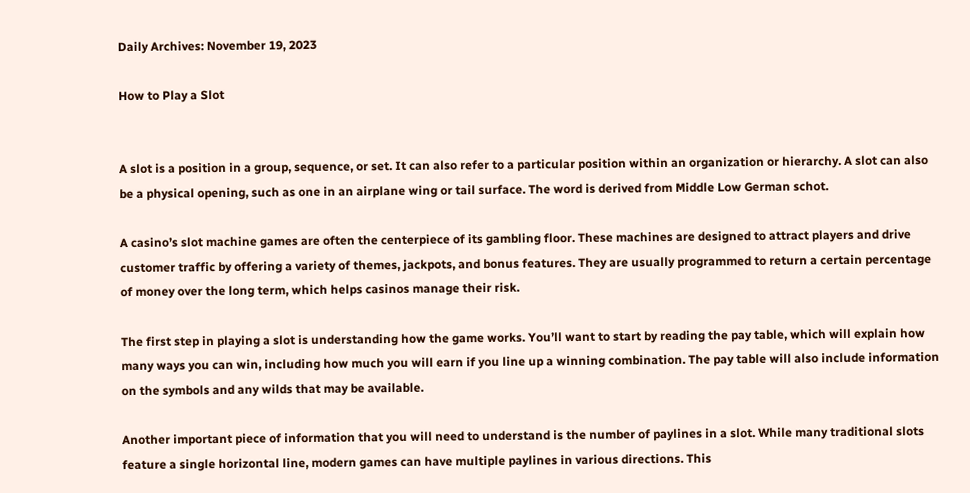Daily Archives: November 19, 2023

How to Play a Slot


A slot is a position in a group, sequence, or set. It can also refer to a particular position within an organization or hierarchy. A slot can also be a physical opening, such as one in an airplane wing or tail surface. The word is derived from Middle Low German schot.

A casino’s slot machine games are often the centerpiece of its gambling floor. These machines are designed to attract players and drive customer traffic by offering a variety of themes, jackpots, and bonus features. They are usually programmed to return a certain percentage of money over the long term, which helps casinos manage their risk.

The first step in playing a slot is understanding how the game works. You’ll want to start by reading the pay table, which will explain how many ways you can win, including how much you will earn if you line up a winning combination. The pay table will also include information on the symbols and any wilds that may be available.

Another important piece of information that you will need to understand is the number of paylines in a slot. While many traditional slots feature a single horizontal line, modern games can have multiple paylines in various directions. This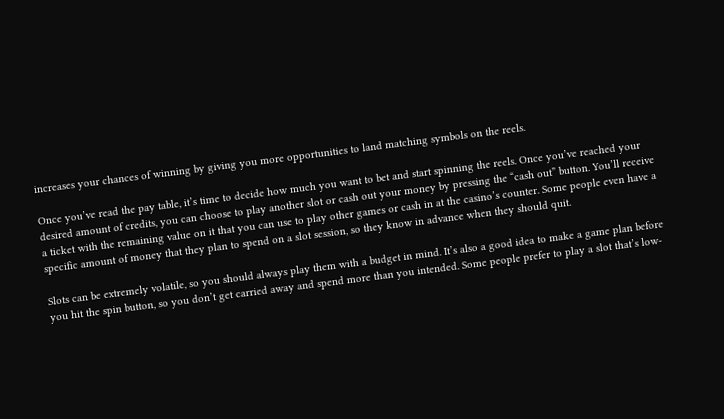increases your chances of winning by giving you more opportunities to land matching symbols on the reels.

Once you’ve read the pay table, it’s time to decide how much you want to bet and start spinning the reels. Once you’ve reached your desired amount of credits, you can choose to play another slot or cash out your money by pressing the “cash out” button. You’ll receive a ticket with the remaining value on it that you can use to play other games or cash in at the casino’s counter. Some people even have a specific amount of money that they plan to spend on a slot session, so they know in advance when they should quit.

Slots can be extremely volatile, so you should always play them with a budget in mind. It’s also a good idea to make a game plan before you hit the spin button, so you don’t get carried away and spend more than you intended. Some people prefer to play a slot that’s low-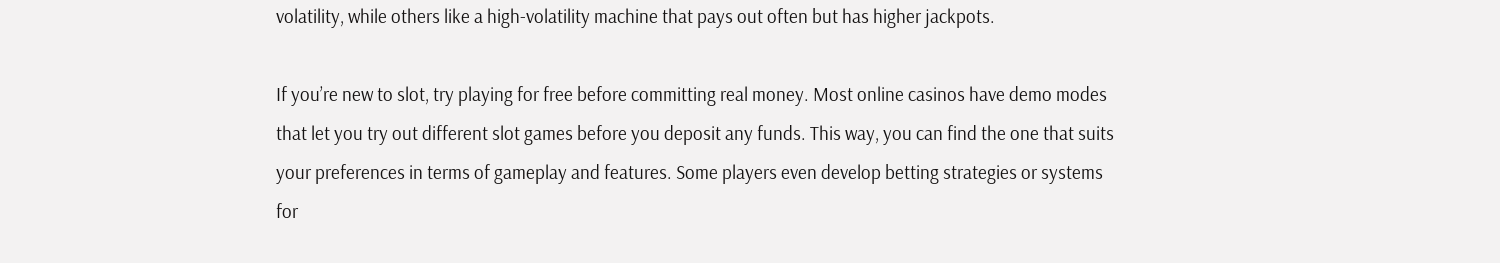volatility, while others like a high-volatility machine that pays out often but has higher jackpots.

If you’re new to slot, try playing for free before committing real money. Most online casinos have demo modes that let you try out different slot games before you deposit any funds. This way, you can find the one that suits your preferences in terms of gameplay and features. Some players even develop betting strategies or systems for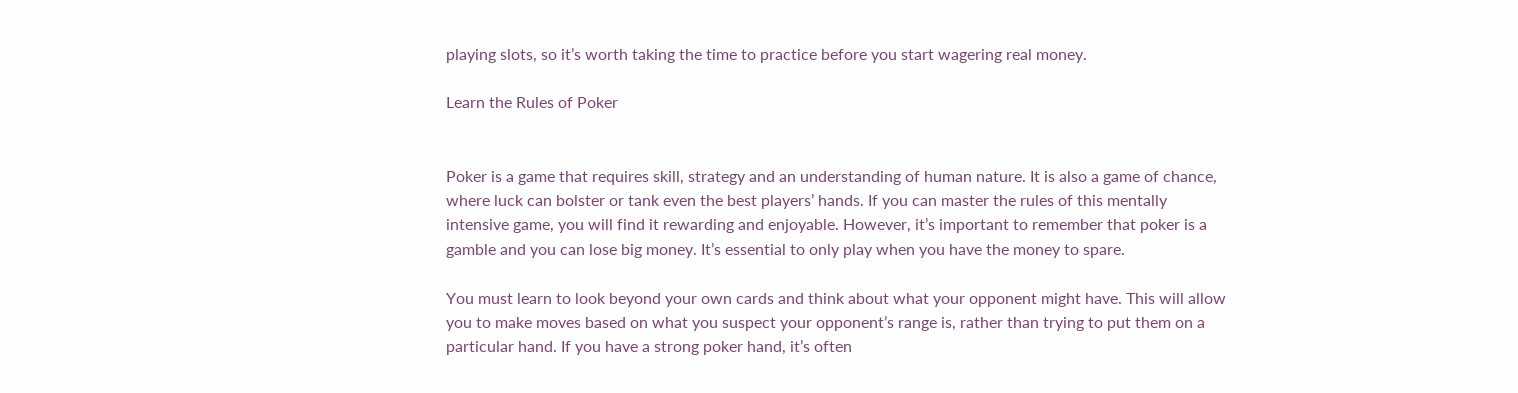playing slots, so it’s worth taking the time to practice before you start wagering real money.

Learn the Rules of Poker


Poker is a game that requires skill, strategy and an understanding of human nature. It is also a game of chance, where luck can bolster or tank even the best players’ hands. If you can master the rules of this mentally intensive game, you will find it rewarding and enjoyable. However, it’s important to remember that poker is a gamble and you can lose big money. It’s essential to only play when you have the money to spare.

You must learn to look beyond your own cards and think about what your opponent might have. This will allow you to make moves based on what you suspect your opponent’s range is, rather than trying to put them on a particular hand. If you have a strong poker hand, it’s often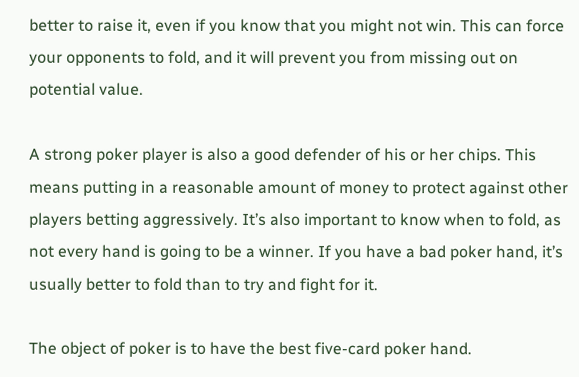better to raise it, even if you know that you might not win. This can force your opponents to fold, and it will prevent you from missing out on potential value.

A strong poker player is also a good defender of his or her chips. This means putting in a reasonable amount of money to protect against other players betting aggressively. It’s also important to know when to fold, as not every hand is going to be a winner. If you have a bad poker hand, it’s usually better to fold than to try and fight for it.

The object of poker is to have the best five-card poker hand.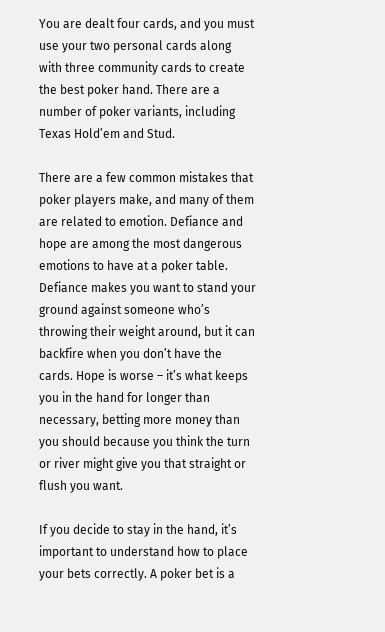You are dealt four cards, and you must use your two personal cards along with three community cards to create the best poker hand. There are a number of poker variants, including Texas Hold’em and Stud.

There are a few common mistakes that poker players make, and many of them are related to emotion. Defiance and hope are among the most dangerous emotions to have at a poker table. Defiance makes you want to stand your ground against someone who’s throwing their weight around, but it can backfire when you don’t have the cards. Hope is worse – it’s what keeps you in the hand for longer than necessary, betting more money than you should because you think the turn or river might give you that straight or flush you want.

If you decide to stay in the hand, it’s important to understand how to place your bets correctly. A poker bet is a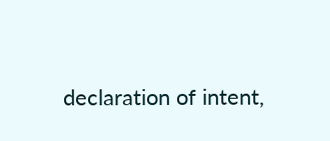declaration of intent,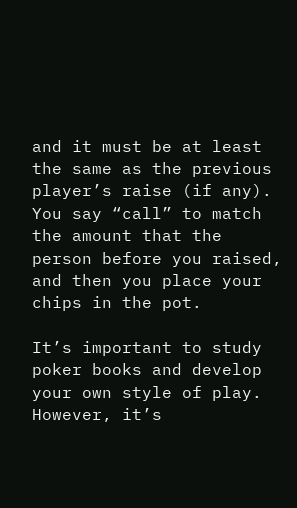and it must be at least the same as the previous player’s raise (if any). You say “call” to match the amount that the person before you raised, and then you place your chips in the pot.

It’s important to study poker books and develop your own style of play. However, it’s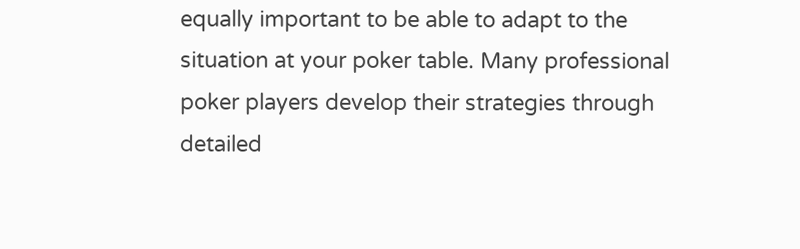equally important to be able to adapt to the situation at your poker table. Many professional poker players develop their strategies through detailed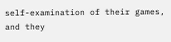self-examination of their games, and they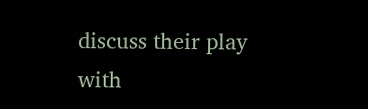discuss their play with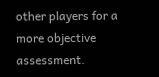other players for a more objective assessment.